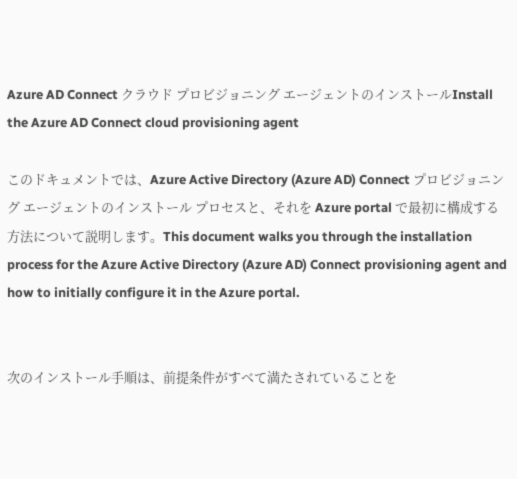Azure AD Connect クラウド プロビジョニング エージェントのインストールInstall the Azure AD Connect cloud provisioning agent

このドキュメントでは、Azure Active Directory (Azure AD) Connect プロビジョニング エージェントのインストール プロセスと、それを Azure portal で最初に構成する方法について説明します。This document walks you through the installation process for the Azure Active Directory (Azure AD) Connect provisioning agent and how to initially configure it in the Azure portal.


次のインストール手順は、前提条件がすべて満たされていることを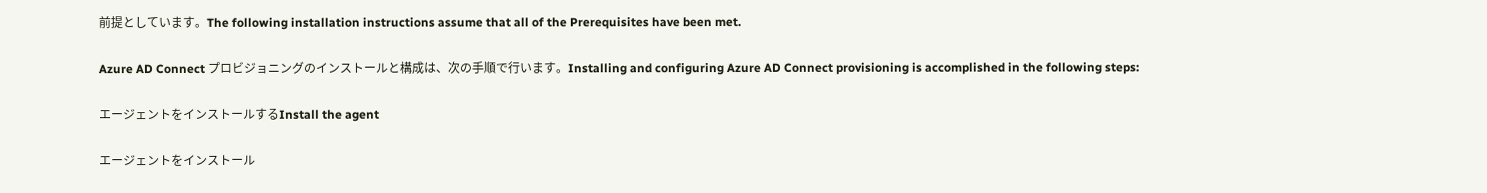前提としています。The following installation instructions assume that all of the Prerequisites have been met.

Azure AD Connect プロビジョニングのインストールと構成は、次の手順で行います。Installing and configuring Azure AD Connect provisioning is accomplished in the following steps:

エージェントをインストールするInstall the agent

エージェントをインストール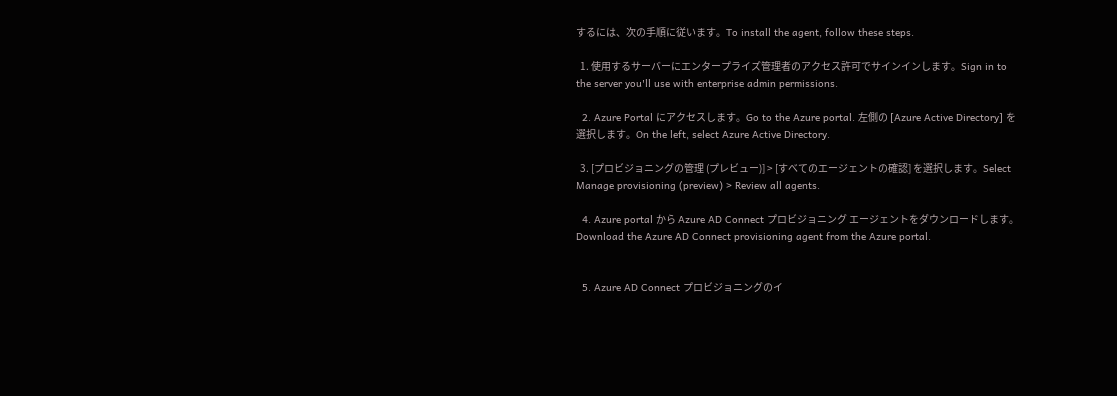するには、次の手順に従います。To install the agent, follow these steps.

  1. 使用するサーバーにエンタープライズ管理者のアクセス許可でサインインします。Sign in to the server you'll use with enterprise admin permissions.

  2. Azure Portal にアクセスします。Go to the Azure portal. 左側の [Azure Active Directory] を選択します。On the left, select Azure Active Directory.

  3. [プロビジョニングの管理 (プレビュー)] > [すべてのエージェントの確認] を選択します。Select Manage provisioning (preview) > Review all agents.

  4. Azure portal から Azure AD Connect プロビジョニング エージェントをダウンロードします。Download the Azure AD Connect provisioning agent from the Azure portal.


  5. Azure AD Connect プロビジョニングのイ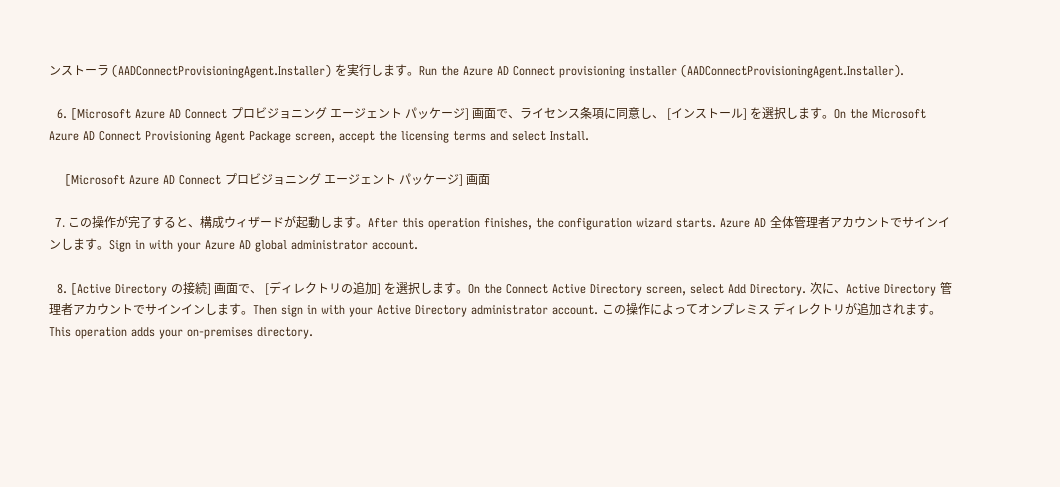ンストーラ (AADConnectProvisioningAgent.Installer) を実行します。Run the Azure AD Connect provisioning installer (AADConnectProvisioningAgent.Installer).

  6. [Microsoft Azure AD Connect プロビジョニング エージェント パッケージ] 画面で、ライセンス条項に同意し、 [インストール] を選択します。On the Microsoft Azure AD Connect Provisioning Agent Package screen, accept the licensing terms and select Install.

    [Microsoft Azure AD Connect プロビジョニング エージェント パッケージ] 画面

  7. この操作が完了すると、構成ウィザードが起動します。After this operation finishes, the configuration wizard starts. Azure AD 全体管理者アカウントでサインインします。Sign in with your Azure AD global administrator account.

  8. [Active Directory の接続] 画面で、 [ディレクトリの追加] を選択します。On the Connect Active Directory screen, select Add Directory. 次に、Active Directory 管理者アカウントでサインインします。Then sign in with your Active Directory administrator account. この操作によってオンプレミス ディレクトリが追加されます。This operation adds your on-premises directory.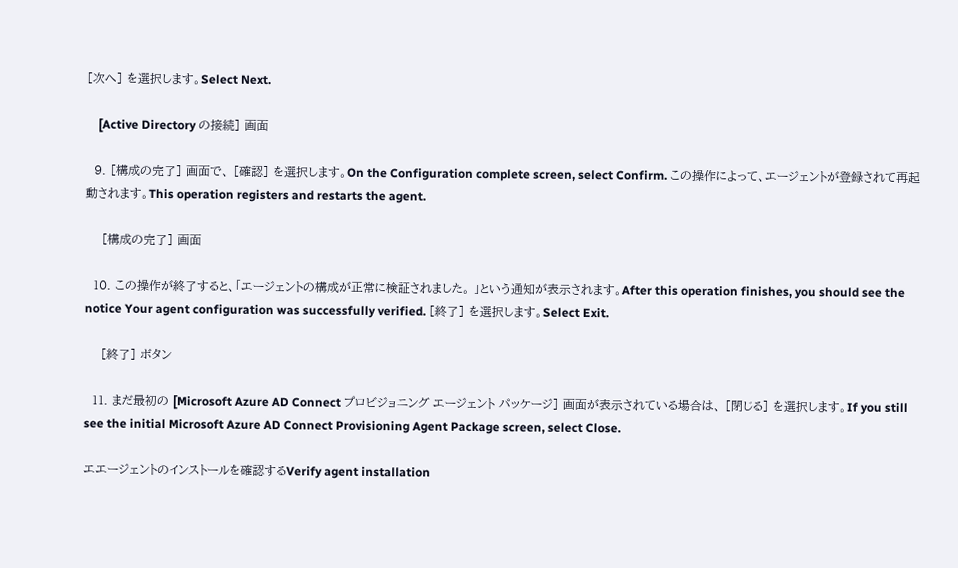[次へ] を選択します。Select Next.

    [Active Directory の接続] 画面

  9. [構成の完了] 画面で、 [確認] を選択します。On the Configuration complete screen, select Confirm. この操作によって、エージェントが登録されて再起動されます。This operation registers and restarts the agent.

    [構成の完了] 画面

  10. この操作が終了すると、「エージェントの構成が正常に検証されました。 」という通知が表示されます。After this operation finishes, you should see the notice Your agent configuration was successfully verified. [終了] を選択します。Select Exit.

    [終了] ボタン

  11. まだ最初の [Microsoft Azure AD Connect プロビジョニング エージェント パッケージ] 画面が表示されている場合は、 [閉じる] を選択します。If you still see the initial Microsoft Azure AD Connect Provisioning Agent Package screen, select Close.

エエージェントのインストールを確認するVerify agent installation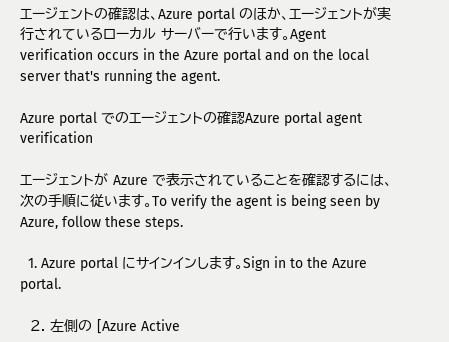エージェントの確認は、Azure portal のほか、エージェントが実行されているローカル サーバーで行います。Agent verification occurs in the Azure portal and on the local server that's running the agent.

Azure portal でのエージェントの確認Azure portal agent verification

エージェントが Azure で表示されていることを確認するには、次の手順に従います。To verify the agent is being seen by Azure, follow these steps.

  1. Azure portal にサインインします。Sign in to the Azure portal.

  2. 左側の [Azure Active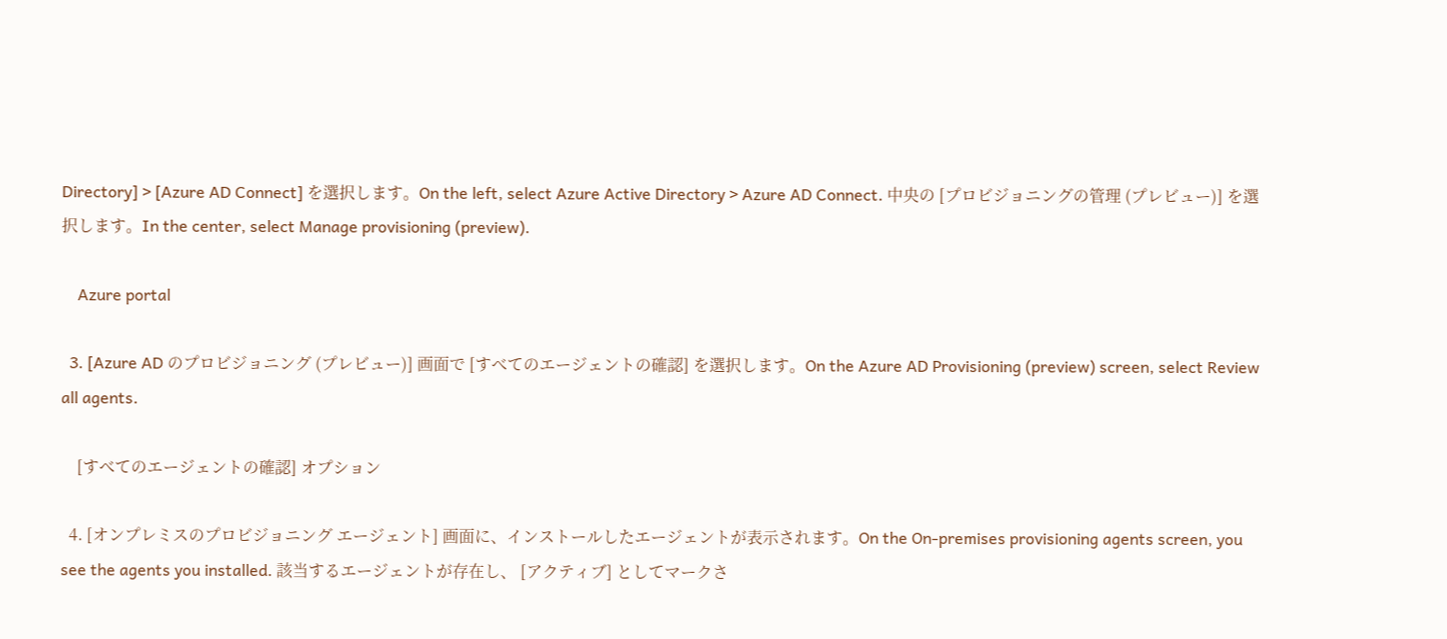Directory] > [Azure AD Connect] を選択します。On the left, select Azure Active Directory > Azure AD Connect. 中央の [プロビジョニングの管理 (プレビュー)] を選択します。In the center, select Manage provisioning (preview).

    Azure portal

  3. [Azure AD のプロビジョニング (プレビュー)] 画面で [すべてのエージェントの確認] を選択します。On the Azure AD Provisioning (preview) screen, select Review all agents.

    [すべてのエージェントの確認] オプション

  4. [オンプレミスのプロビジョニング エージェント] 画面に、インストールしたエージェントが表示されます。On the On-premises provisioning agents screen, you see the agents you installed. 該当するエージェントが存在し、 [アクティブ] としてマークさ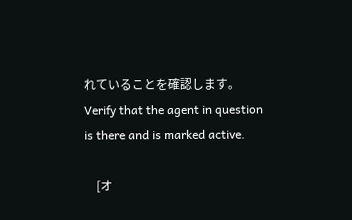れていることを確認します。Verify that the agent in question is there and is marked active.

    [オ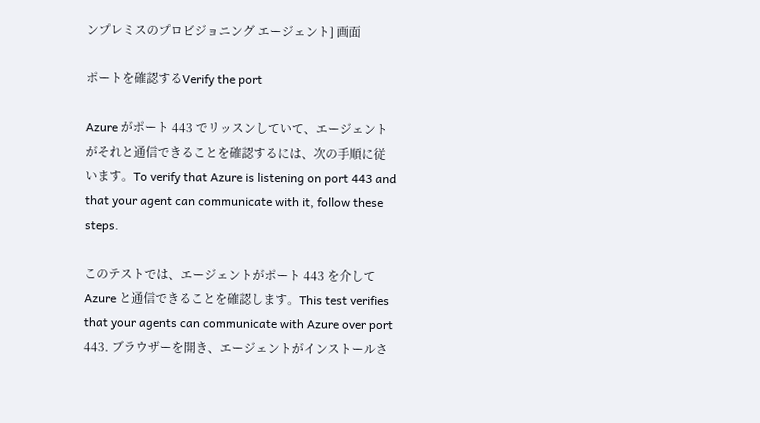ンプレミスのプロビジョニング エージェント] 画面

ポートを確認するVerify the port

Azure がポート 443 でリッスンしていて、エージェントがそれと通信できることを確認するには、次の手順に従います。To verify that Azure is listening on port 443 and that your agent can communicate with it, follow these steps.

このテストでは、エージェントがポート 443 を介して Azure と通信できることを確認します。This test verifies that your agents can communicate with Azure over port 443. ブラウザーを開き、エージェントがインストールさ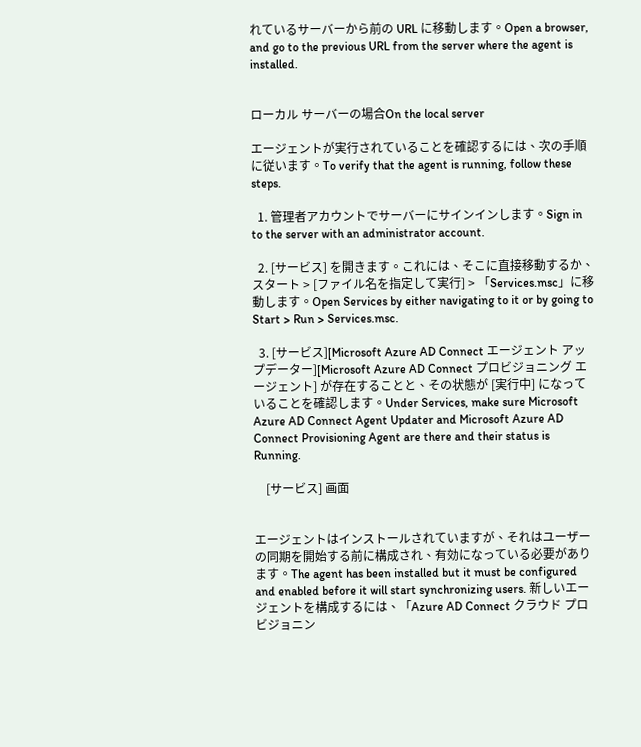れているサーバーから前の URL に移動します。Open a browser, and go to the previous URL from the server where the agent is installed.


ローカル サーバーの場合On the local server

エージェントが実行されていることを確認するには、次の手順に従います。To verify that the agent is running, follow these steps.

  1. 管理者アカウントでサーバーにサインインします。Sign in to the server with an administrator account.

  2. [サービス] を開きます。これには、そこに直接移動するか、スタート > [ファイル名を指定して実行] > 「Services.msc」に移動します。Open Services by either navigating to it or by going to Start > Run > Services.msc.

  3. [サービス][Microsoft Azure AD Connect エージェント アップデーター][Microsoft Azure AD Connect プロビジョニング エージェント] が存在することと、その状態が [実行中] になっていることを確認します。Under Services, make sure Microsoft Azure AD Connect Agent Updater and Microsoft Azure AD Connect Provisioning Agent are there and their status is Running.

    [サービス] 画面


エージェントはインストールされていますが、それはユーザーの同期を開始する前に構成され、有効になっている必要があります。The agent has been installed but it must be configured and enabled before it will start synchronizing users. 新しいエージェントを構成するには、「Azure AD Connect クラウド プロビジョニン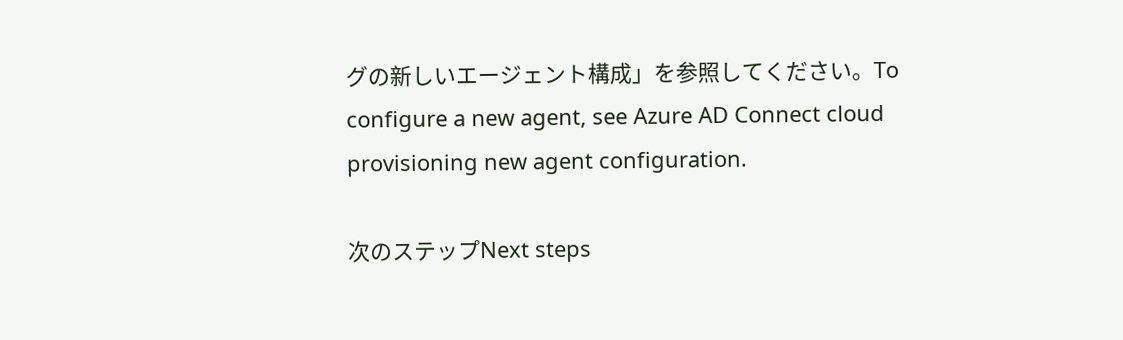グの新しいエージェント構成」を参照してください。To configure a new agent, see Azure AD Connect cloud provisioning new agent configuration.

次のステップNext steps